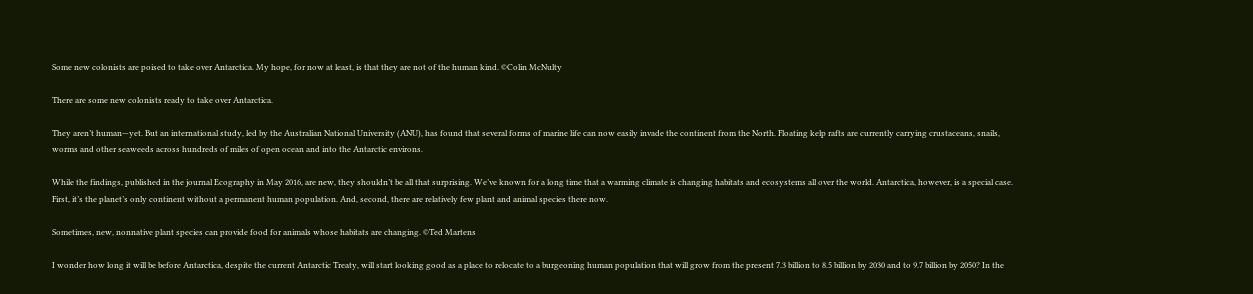Some new colonists are poised to take over Antarctica. My hope, for now at least, is that they are not of the human kind. ©Colin McNulty

There are some new colonists ready to take over Antarctica.

They aren’t human—yet. But an international study, led by the Australian National University (ANU), has found that several forms of marine life can now easily invade the continent from the North. Floating kelp rafts are currently carrying crustaceans, snails, worms and other seaweeds across hundreds of miles of open ocean and into the Antarctic environs.

While the findings, published in the journal Ecography in May 2016, are new, they shouldn’t be all that surprising. We’ve known for a long time that a warming climate is changing habitats and ecosystems all over the world. Antarctica, however, is a special case. First, it’s the planet’s only continent without a permanent human population. And, second, there are relatively few plant and animal species there now.

Sometimes, new, nonnative plant species can provide food for animals whose habitats are changing. ©Ted Martens

I wonder how long it will be before Antarctica, despite the current Antarctic Treaty, will start looking good as a place to relocate to a burgeoning human population that will grow from the present 7.3 billion to 8.5 billion by 2030 and to 9.7 billion by 2050? In the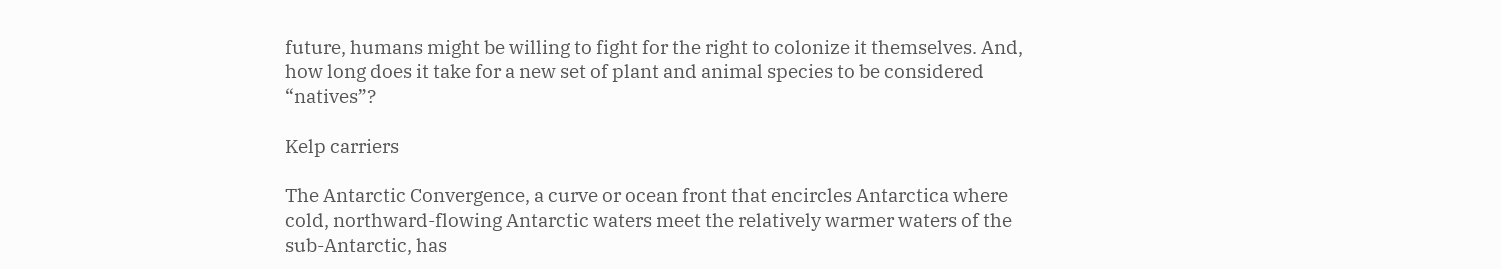future, humans might be willing to fight for the right to colonize it themselves. And, how long does it take for a new set of plant and animal species to be considered “natives”?

Kelp carriers

The Antarctic Convergence, a curve or ocean front that encircles Antarctica where cold, northward-flowing Antarctic waters meet the relatively warmer waters of the sub-Antarctic, has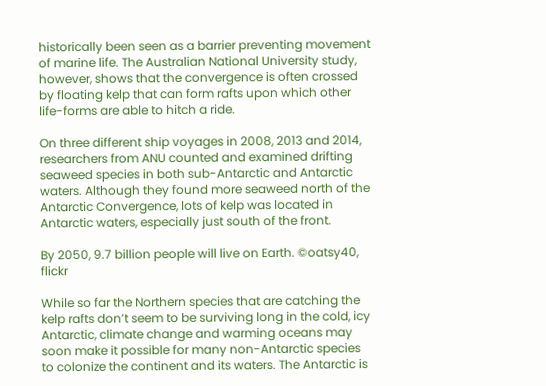historically been seen as a barrier preventing movement of marine life. The Australian National University study, however, shows that the convergence is often crossed by floating kelp that can form rafts upon which other life-forms are able to hitch a ride.

On three different ship voyages in 2008, 2013 and 2014, researchers from ANU counted and examined drifting seaweed species in both sub-Antarctic and Antarctic waters. Although they found more seaweed north of the Antarctic Convergence, lots of kelp was located in Antarctic waters, especially just south of the front.

By 2050, 9.7 billion people will live on Earth. ©oatsy40, flickr

While so far the Northern species that are catching the kelp rafts don’t seem to be surviving long in the cold, icy Antarctic, climate change and warming oceans may soon make it possible for many non-Antarctic species to colonize the continent and its waters. The Antarctic is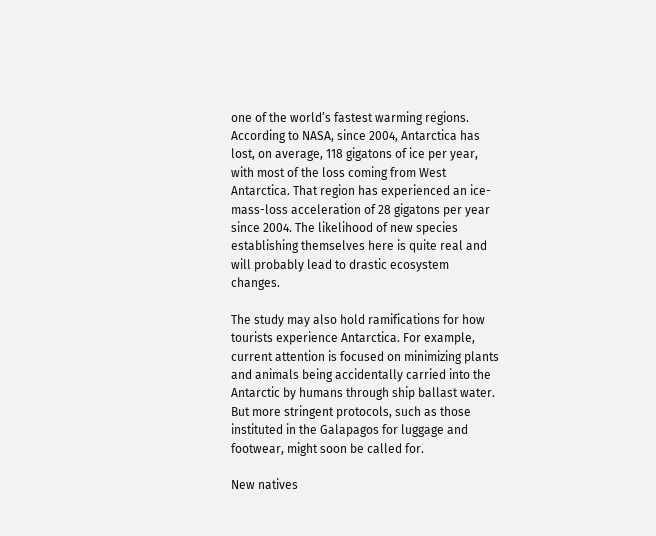one of the world’s fastest warming regions. According to NASA, since 2004, Antarctica has lost, on average, 118 gigatons of ice per year, with most of the loss coming from West Antarctica. That region has experienced an ice-mass-loss acceleration of 28 gigatons per year since 2004. The likelihood of new species establishing themselves here is quite real and will probably lead to drastic ecosystem changes.

The study may also hold ramifications for how tourists experience Antarctica. For example, current attention is focused on minimizing plants and animals being accidentally carried into the Antarctic by humans through ship ballast water. But more stringent protocols, such as those instituted in the Galapagos for luggage and footwear, might soon be called for.

New natives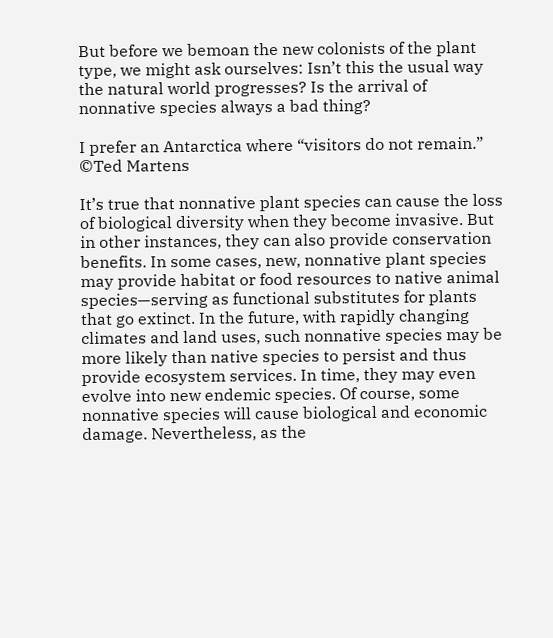But before we bemoan the new colonists of the plant type, we might ask ourselves: Isn’t this the usual way the natural world progresses? Is the arrival of nonnative species always a bad thing?

I prefer an Antarctica where “visitors do not remain.” ©Ted Martens

It’s true that nonnative plant species can cause the loss of biological diversity when they become invasive. But in other instances, they can also provide conservation benefits. In some cases, new, nonnative plant species may provide habitat or food resources to native animal species—serving as functional substitutes for plants that go extinct. In the future, with rapidly changing climates and land uses, such nonnative species may be more likely than native species to persist and thus provide ecosystem services. In time, they may even evolve into new endemic species. Of course, some nonnative species will cause biological and economic damage. Nevertheless, as the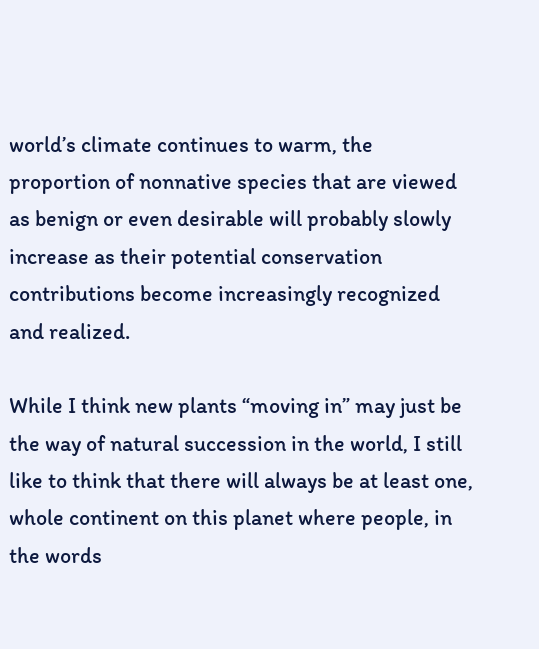world’s climate continues to warm, the proportion of nonnative species that are viewed as benign or even desirable will probably slowly increase as their potential conservation contributions become increasingly recognized and realized.

While I think new plants “moving in” may just be the way of natural succession in the world, I still like to think that there will always be at least one, whole continent on this planet where people, in the words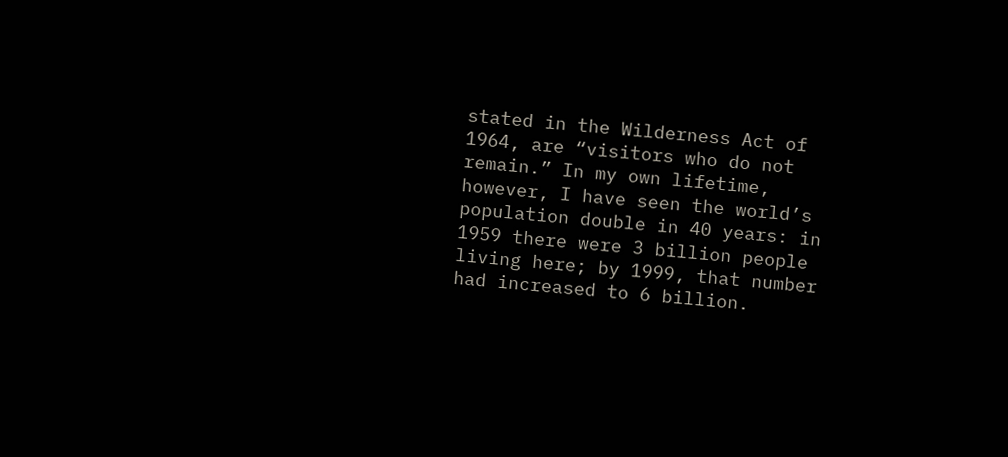stated in the Wilderness Act of 1964, are “visitors who do not remain.” In my own lifetime, however, I have seen the world’s population double in 40 years: in 1959 there were 3 billion people living here; by 1999, that number had increased to 6 billion.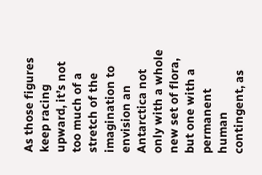As those figures keep racing upward, it’s not too much of a stretch of the imagination to envision an Antarctica not only with a whole new set of flora, but one with a permanent human contingent, as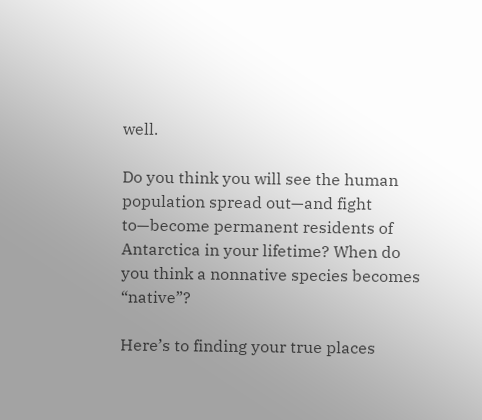well.

Do you think you will see the human population spread out—and fight to—become permanent residents of Antarctica in your lifetime? When do you think a nonnative species becomes “native”?

Here’s to finding your true places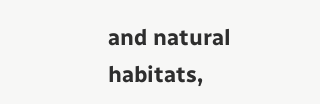and natural habitats,